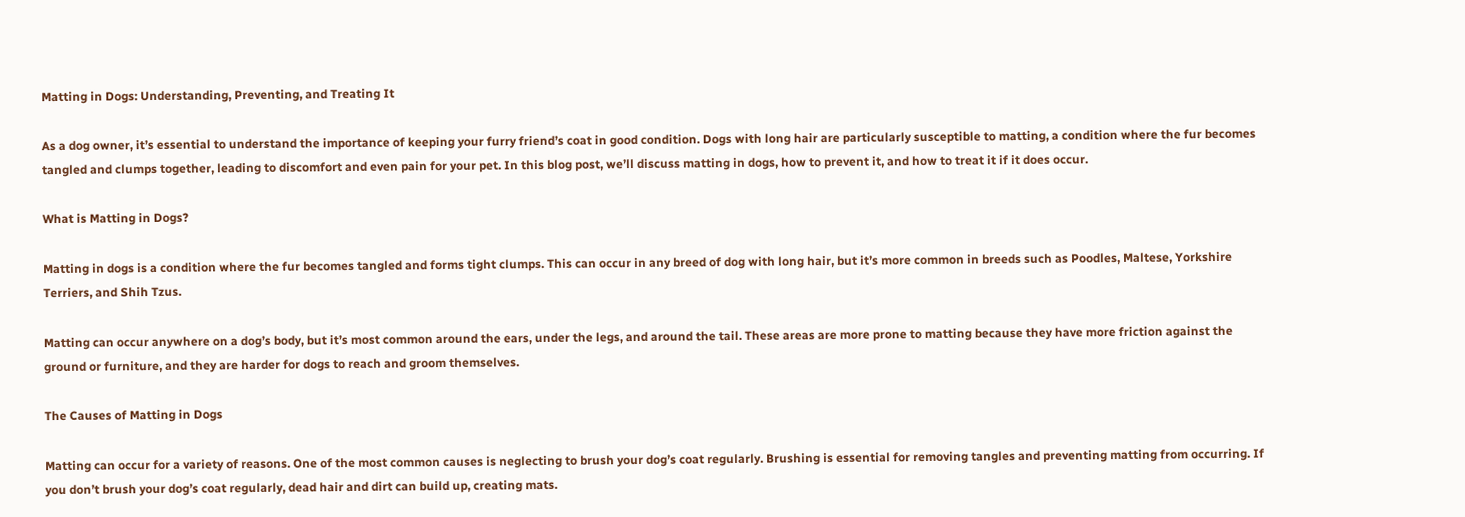Matting in Dogs: Understanding, Preventing, and Treating It

As a dog owner, it’s essential to understand the importance of keeping your furry friend’s coat in good condition. Dogs with long hair are particularly susceptible to matting, a condition where the fur becomes tangled and clumps together, leading to discomfort and even pain for your pet. In this blog post, we’ll discuss matting in dogs, how to prevent it, and how to treat it if it does occur.

What is Matting in Dogs?

Matting in dogs is a condition where the fur becomes tangled and forms tight clumps. This can occur in any breed of dog with long hair, but it’s more common in breeds such as Poodles, Maltese, Yorkshire Terriers, and Shih Tzus.

Matting can occur anywhere on a dog’s body, but it’s most common around the ears, under the legs, and around the tail. These areas are more prone to matting because they have more friction against the ground or furniture, and they are harder for dogs to reach and groom themselves.

The Causes of Matting in Dogs

Matting can occur for a variety of reasons. One of the most common causes is neglecting to brush your dog’s coat regularly. Brushing is essential for removing tangles and preventing matting from occurring. If you don’t brush your dog’s coat regularly, dead hair and dirt can build up, creating mats.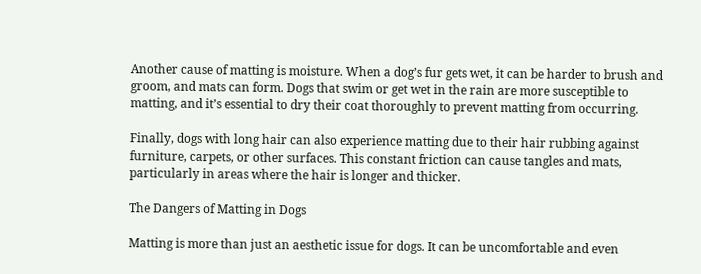Another cause of matting is moisture. When a dog’s fur gets wet, it can be harder to brush and groom, and mats can form. Dogs that swim or get wet in the rain are more susceptible to matting, and it’s essential to dry their coat thoroughly to prevent matting from occurring.

Finally, dogs with long hair can also experience matting due to their hair rubbing against furniture, carpets, or other surfaces. This constant friction can cause tangles and mats, particularly in areas where the hair is longer and thicker.

The Dangers of Matting in Dogs

Matting is more than just an aesthetic issue for dogs. It can be uncomfortable and even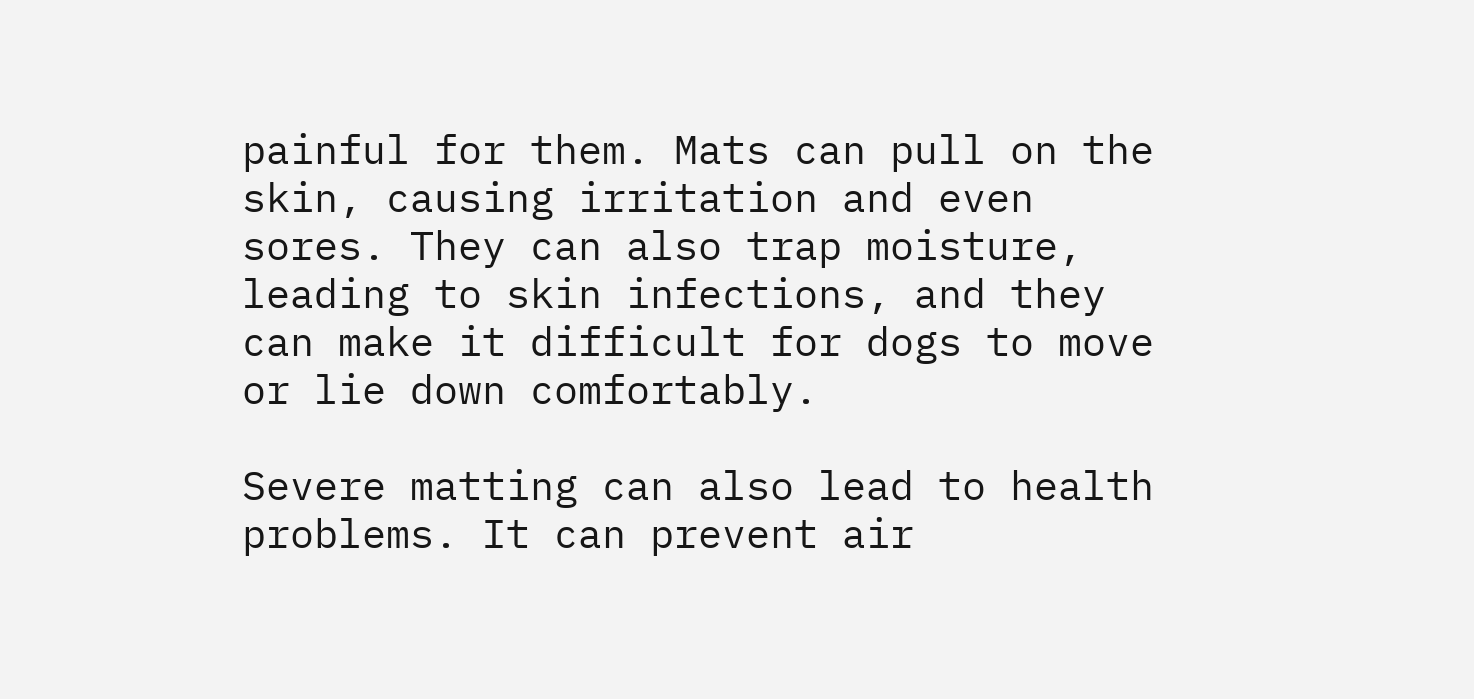painful for them. Mats can pull on the skin, causing irritation and even sores. They can also trap moisture, leading to skin infections, and they can make it difficult for dogs to move or lie down comfortably.

Severe matting can also lead to health problems. It can prevent air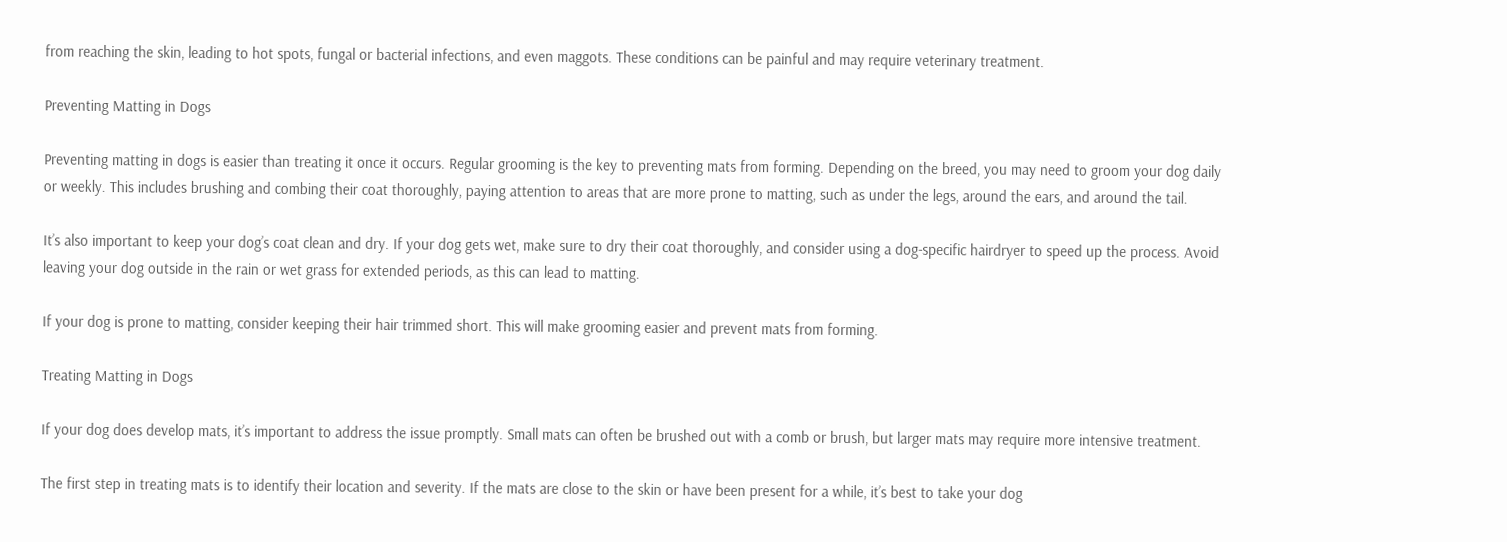from reaching the skin, leading to hot spots, fungal or bacterial infections, and even maggots. These conditions can be painful and may require veterinary treatment.

Preventing Matting in Dogs

Preventing matting in dogs is easier than treating it once it occurs. Regular grooming is the key to preventing mats from forming. Depending on the breed, you may need to groom your dog daily or weekly. This includes brushing and combing their coat thoroughly, paying attention to areas that are more prone to matting, such as under the legs, around the ears, and around the tail.

It’s also important to keep your dog’s coat clean and dry. If your dog gets wet, make sure to dry their coat thoroughly, and consider using a dog-specific hairdryer to speed up the process. Avoid leaving your dog outside in the rain or wet grass for extended periods, as this can lead to matting.

If your dog is prone to matting, consider keeping their hair trimmed short. This will make grooming easier and prevent mats from forming.

Treating Matting in Dogs

If your dog does develop mats, it’s important to address the issue promptly. Small mats can often be brushed out with a comb or brush, but larger mats may require more intensive treatment.

The first step in treating mats is to identify their location and severity. If the mats are close to the skin or have been present for a while, it’s best to take your dog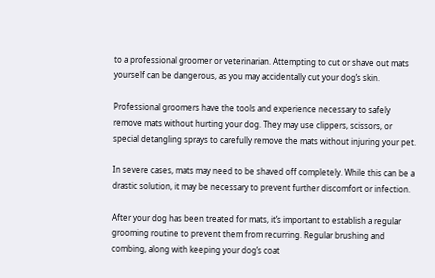to a professional groomer or veterinarian. Attempting to cut or shave out mats yourself can be dangerous, as you may accidentally cut your dog’s skin.

Professional groomers have the tools and experience necessary to safely remove mats without hurting your dog. They may use clippers, scissors, or special detangling sprays to carefully remove the mats without injuring your pet.

In severe cases, mats may need to be shaved off completely. While this can be a drastic solution, it may be necessary to prevent further discomfort or infection.

After your dog has been treated for mats, it’s important to establish a regular grooming routine to prevent them from recurring. Regular brushing and combing, along with keeping your dog’s coat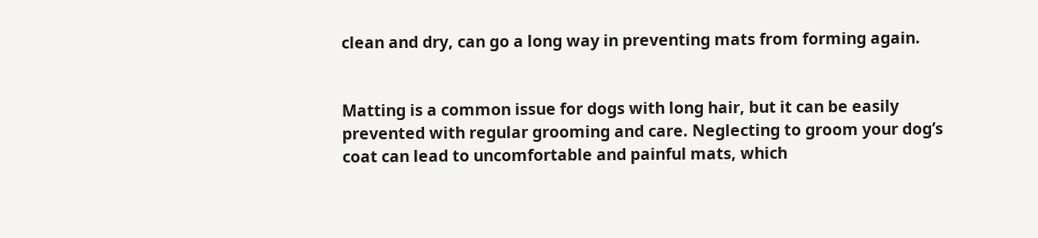clean and dry, can go a long way in preventing mats from forming again.


Matting is a common issue for dogs with long hair, but it can be easily prevented with regular grooming and care. Neglecting to groom your dog’s coat can lead to uncomfortable and painful mats, which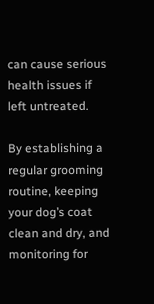can cause serious health issues if left untreated.

By establishing a regular grooming routine, keeping your dog’s coat clean and dry, and monitoring for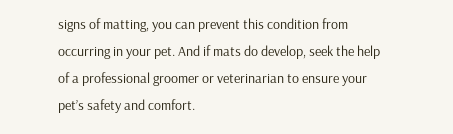signs of matting, you can prevent this condition from occurring in your pet. And if mats do develop, seek the help of a professional groomer or veterinarian to ensure your pet’s safety and comfort.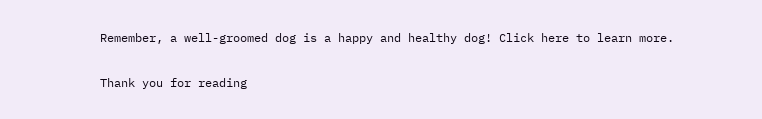Remember, a well-groomed dog is a happy and healthy dog! Click here to learn more.

Thank you for reading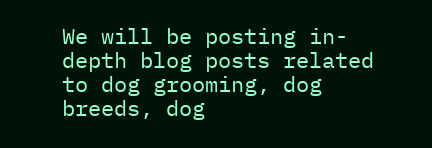We will be posting in-depth blog posts related to dog grooming, dog breeds, dog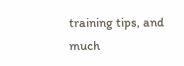training tips, and much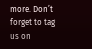more. Don’t forget to tag us on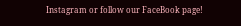Instagram or follow our FaceBook page!